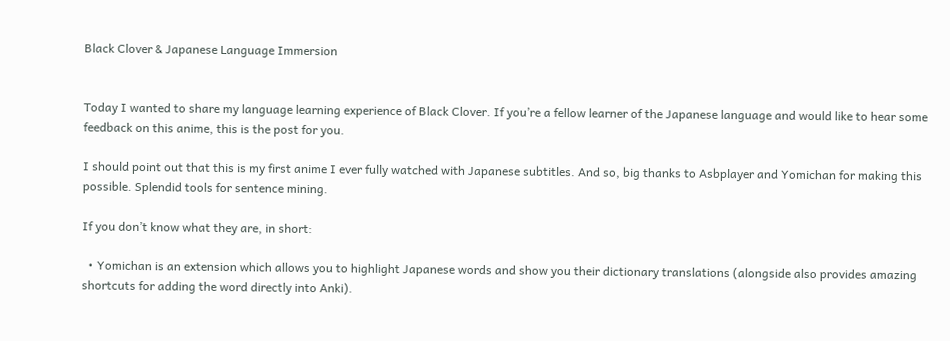Black Clover & Japanese Language Immersion


Today I wanted to share my language learning experience of Black Clover. If you’re a fellow learner of the Japanese language and would like to hear some feedback on this anime, this is the post for you.

I should point out that this is my first anime I ever fully watched with Japanese subtitles. And so, big thanks to Asbplayer and Yomichan for making this possible. Splendid tools for sentence mining.

If you don’t know what they are, in short:

  • Yomichan is an extension which allows you to highlight Japanese words and show you their dictionary translations (alongside also provides amazing shortcuts for adding the word directly into Anki).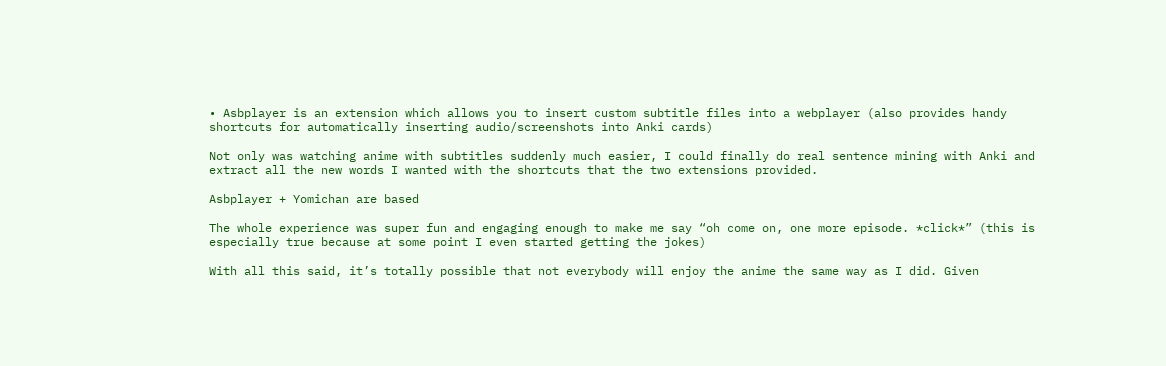• Asbplayer is an extension which allows you to insert custom subtitle files into a webplayer (also provides handy shortcuts for automatically inserting audio/screenshots into Anki cards)

Not only was watching anime with subtitles suddenly much easier, I could finally do real sentence mining with Anki and extract all the new words I wanted with the shortcuts that the two extensions provided.

Asbplayer + Yomichan are based

The whole experience was super fun and engaging enough to make me say “oh come on, one more episode. *click*” (this is especially true because at some point I even started getting the jokes)

With all this said, it’s totally possible that not everybody will enjoy the anime the same way as I did. Given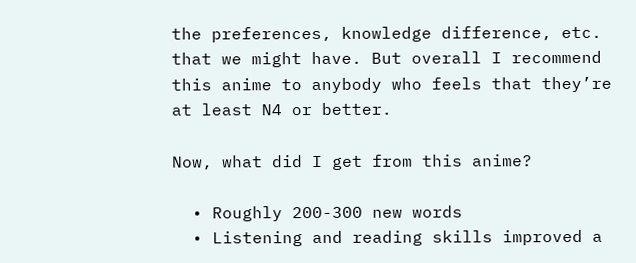the preferences, knowledge difference, etc. that we might have. But overall I recommend this anime to anybody who feels that they’re at least N4 or better.

Now, what did I get from this anime?

  • Roughly 200-300 new words
  • Listening and reading skills improved a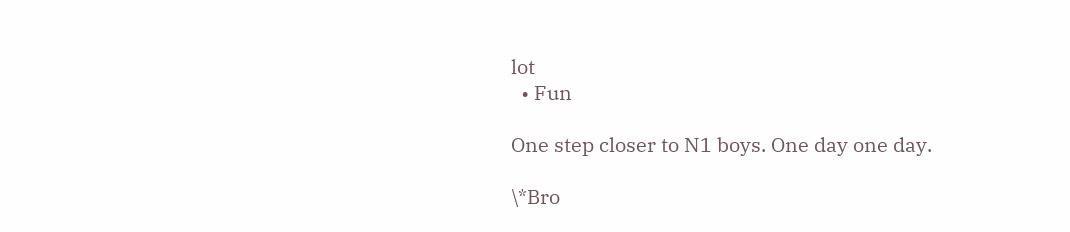lot
  • Fun

One step closer to N1 boys. One day one day.

\*Bro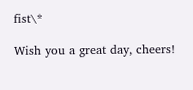fist\*

Wish you a great day, cheers!